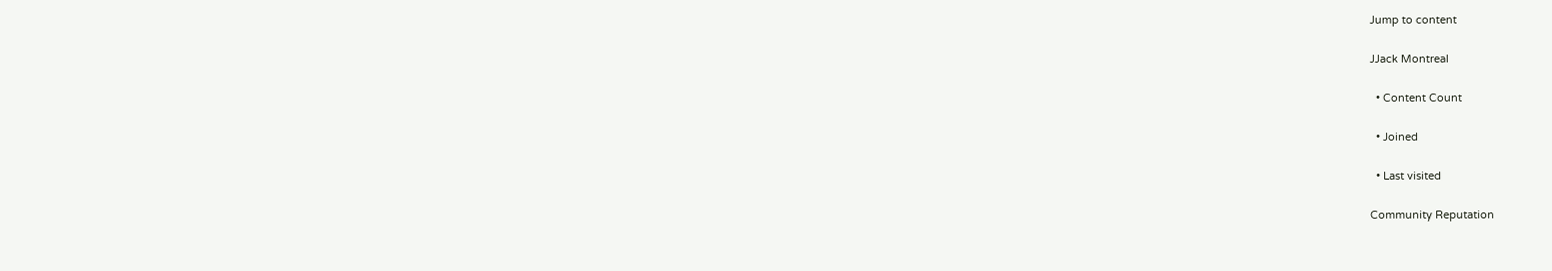Jump to content

JJack Montreal

  • Content Count

  • Joined

  • Last visited

Community Reputation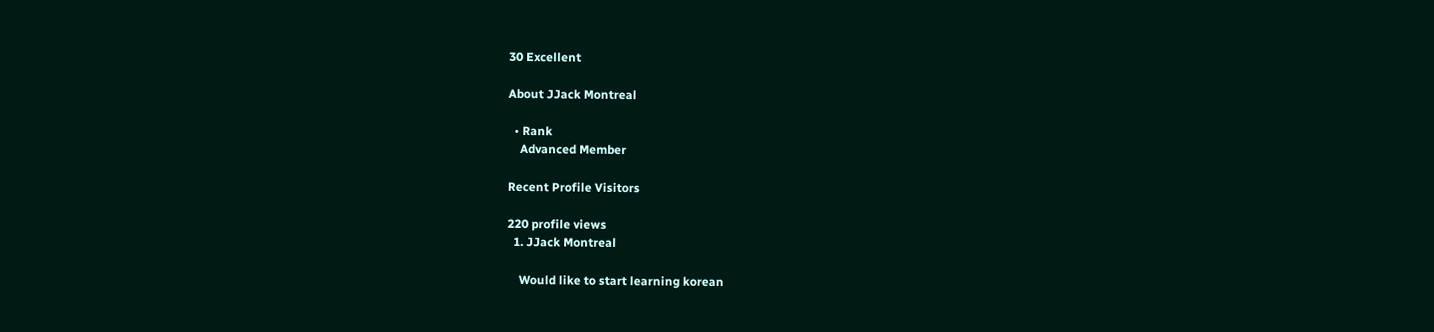30 Excellent

About JJack Montreal

  • Rank
    Advanced Member

Recent Profile Visitors

220 profile views
  1. JJack Montreal

    Would like to start learning korean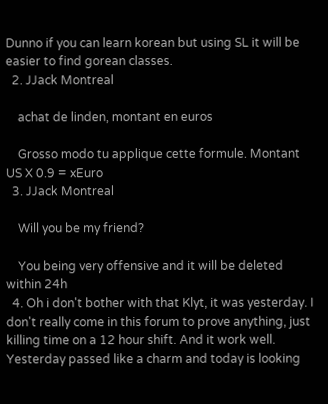Dunno if you can learn korean but using SL it will be easier to find gorean classes.
  2. JJack Montreal

    achat de linden, montant en euros

    Grosso modo tu applique cette formule. Montant US X 0.9 = xEuro
  3. JJack Montreal

    Will you be my friend?

    You being very offensive and it will be deleted within 24h
  4. Oh i don't bother with that Klyt, it was yesterday. I don't really come in this forum to prove anything, just killing time on a 12 hour shift. And it work well. Yesterday passed like a charm and today is looking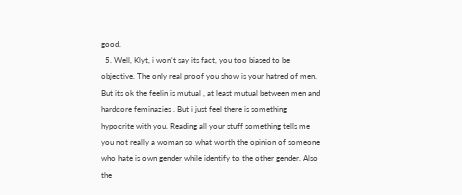good.
  5. Well, Klyt, i won't say its fact, you too biased to be objective. The only real proof you show is your hatred of men. But its ok the feelin is mutual , at least mutual between men and hardcore feminazies . But i just feel there is something hypocrite with you. Reading all your stuff something tells me you not really a woman so what worth the opinion of someone who hate is own gender while identify to the other gender. Also the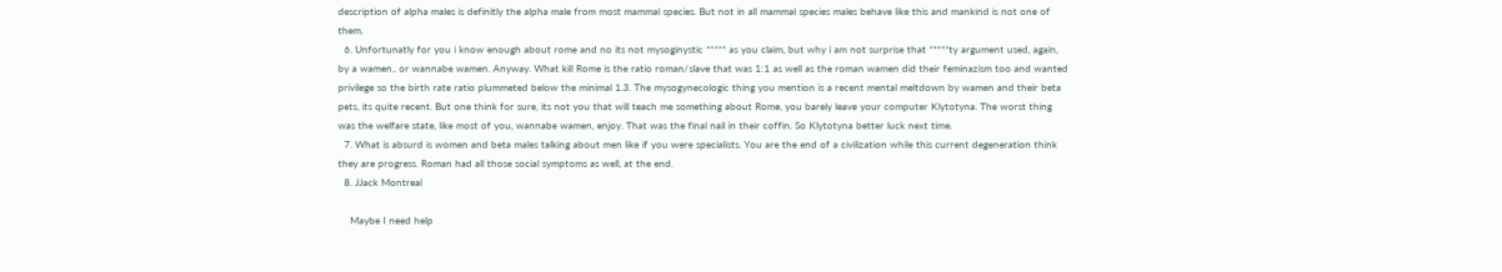description of alpha males is definitly the alpha male from most mammal species. But not in all mammal species males behave like this and mankind is not one of them.
  6. Unfortunatly for you i know enough about rome and no its not mysoginystic ***** as you claim, but why i am not surprise that *****ty argument used, again, by a wamen.. or wannabe wamen. Anyway. What kill Rome is the ratio roman/slave that was 1:1 as well as the roman wamen did their feminazism too and wanted privilege so the birth rate ratio plummeted below the minimal 1.3. The mysogynecologic thing you mention is a recent mental meltdown by wamen and their beta pets, its quite recent. But one think for sure, its not you that will teach me something about Rome, you barely leave your computer Klytotyna. The worst thing was the welfare state, like most of you, wannabe wamen, enjoy. That was the final nail in their coffin. So Klytotyna better luck next time.
  7. What is absurd is women and beta males talking about men like if you were specialists. You are the end of a civilization while this current degeneration think they are progress. Roman had all those social symptoms as well, at the end.
  8. JJack Montreal

    Maybe I need help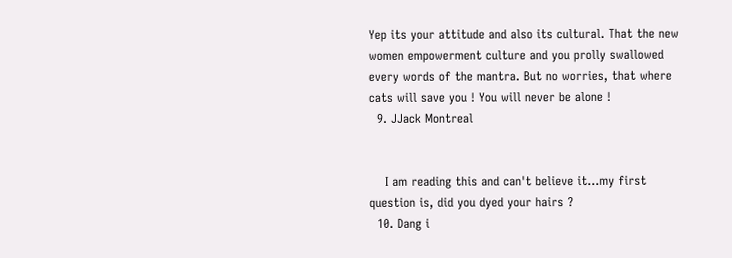Yep its your attitude and also its cultural. That the new women empowerment culture and you prolly swallowed every words of the mantra. But no worries, that where cats will save you ! You will never be alone !
  9. JJack Montreal


    I am reading this and can't believe it...my first question is, did you dyed your hairs ?
  10. Dang i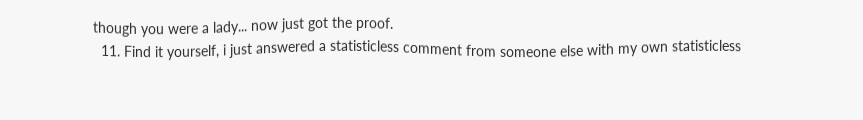though you were a lady... now just got the proof.
  11. Find it yourself, i just answered a statisticless comment from someone else with my own statisticless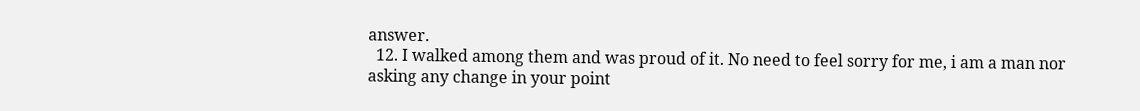answer.
  12. I walked among them and was proud of it. No need to feel sorry for me, i am a man nor asking any change in your point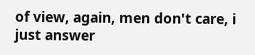of view, again, men don't care, i just answer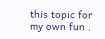this topic for my own fun .